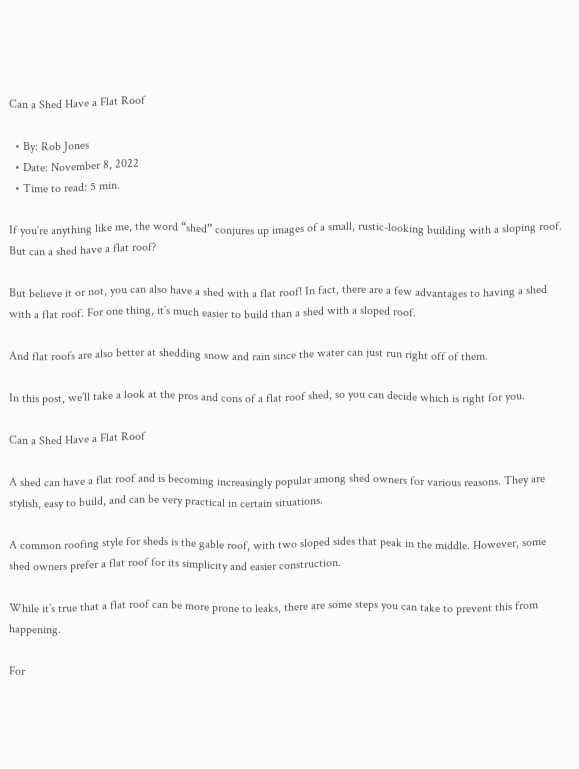Can a Shed Have a Flat Roof

  • By: Rob Jones
  • Date: November 8, 2022
  • Time to read: 5 min.

If you’re anything like me, the word “shed” conjures up images of a small, rustic-looking building with a sloping roof. But can a shed have a flat roof?

But believe it or not, you can also have a shed with a flat roof! In fact, there are a few advantages to having a shed with a flat roof. For one thing, it’s much easier to build than a shed with a sloped roof.

And flat roofs are also better at shedding snow and rain since the water can just run right off of them.

In this post, we’ll take a look at the pros and cons of a flat roof shed, so you can decide which is right for you.

Can a Shed Have a Flat Roof

A shed can have a flat roof and is becoming increasingly popular among shed owners for various reasons. They are stylish, easy to build, and can be very practical in certain situations.

A common roofing style for sheds is the gable roof, with two sloped sides that peak in the middle. However, some shed owners prefer a flat roof for its simplicity and easier construction.

While it’s true that a flat roof can be more prone to leaks, there are some steps you can take to prevent this from happening.

For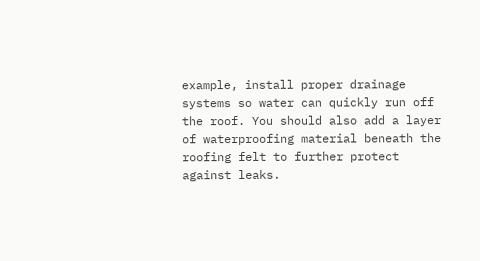example, install proper drainage systems so water can quickly run off the roof. You should also add a layer of waterproofing material beneath the roofing felt to further protect against leaks.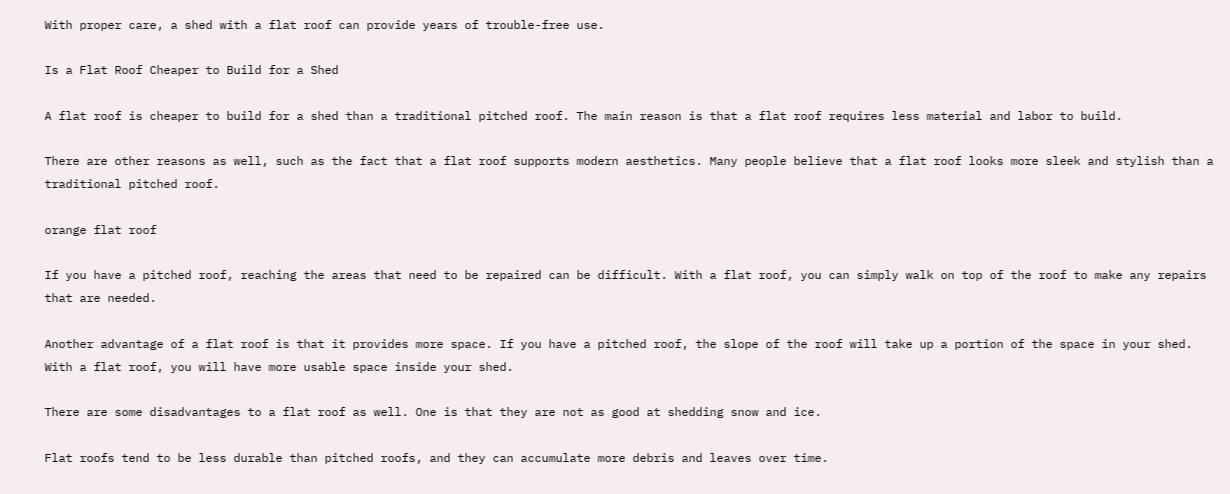With proper care, a shed with a flat roof can provide years of trouble-free use.

Is a Flat Roof Cheaper to Build for a Shed

A flat roof is cheaper to build for a shed than a traditional pitched roof. The main reason is that a flat roof requires less material and labor to build.

There are other reasons as well, such as the fact that a flat roof supports modern aesthetics. Many people believe that a flat roof looks more sleek and stylish than a traditional pitched roof.

orange flat roof

If you have a pitched roof, reaching the areas that need to be repaired can be difficult. With a flat roof, you can simply walk on top of the roof to make any repairs that are needed.

Another advantage of a flat roof is that it provides more space. If you have a pitched roof, the slope of the roof will take up a portion of the space in your shed. With a flat roof, you will have more usable space inside your shed.

There are some disadvantages to a flat roof as well. One is that they are not as good at shedding snow and ice.

Flat roofs tend to be less durable than pitched roofs, and they can accumulate more debris and leaves over time.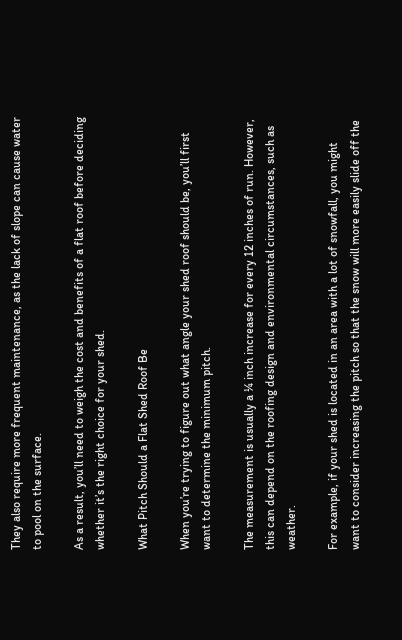They also require more frequent maintenance, as the lack of slope can cause water to pool on the surface.

As a result, you’ll need to weigh the cost and benefits of a flat roof before deciding whether it’s the right choice for your shed.

What Pitch Should a Flat Shed Roof Be

When you’re trying to figure out what angle your shed roof should be, you’ll first want to determine the minimum pitch.

The measurement is usually a ¼ inch increase for every 12 inches of run. However, this can depend on the roofing design and environmental circumstances, such as weather.

For example, if your shed is located in an area with a lot of snowfall, you might want to consider increasing the pitch so that the snow will more easily slide off the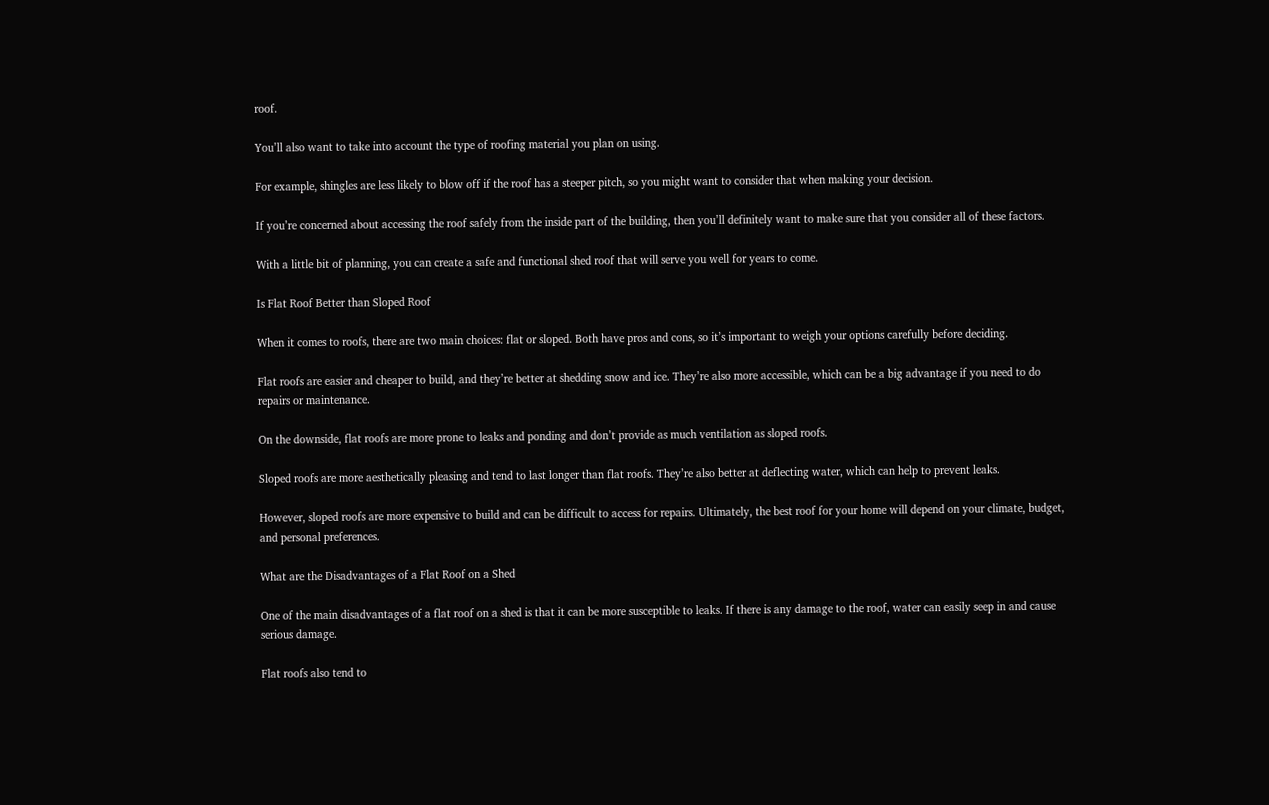roof.

You’ll also want to take into account the type of roofing material you plan on using.

For example, shingles are less likely to blow off if the roof has a steeper pitch, so you might want to consider that when making your decision.

If you’re concerned about accessing the roof safely from the inside part of the building, then you’ll definitely want to make sure that you consider all of these factors.

With a little bit of planning, you can create a safe and functional shed roof that will serve you well for years to come.

Is Flat Roof Better than Sloped Roof

When it comes to roofs, there are two main choices: flat or sloped. Both have pros and cons, so it’s important to weigh your options carefully before deciding.

Flat roofs are easier and cheaper to build, and they’re better at shedding snow and ice. They’re also more accessible, which can be a big advantage if you need to do repairs or maintenance.

On the downside, flat roofs are more prone to leaks and ponding and don’t provide as much ventilation as sloped roofs.

Sloped roofs are more aesthetically pleasing and tend to last longer than flat roofs. They’re also better at deflecting water, which can help to prevent leaks.

However, sloped roofs are more expensive to build and can be difficult to access for repairs. Ultimately, the best roof for your home will depend on your climate, budget, and personal preferences.

What are the Disadvantages of a Flat Roof on a Shed

One of the main disadvantages of a flat roof on a shed is that it can be more susceptible to leaks. If there is any damage to the roof, water can easily seep in and cause serious damage.

Flat roofs also tend to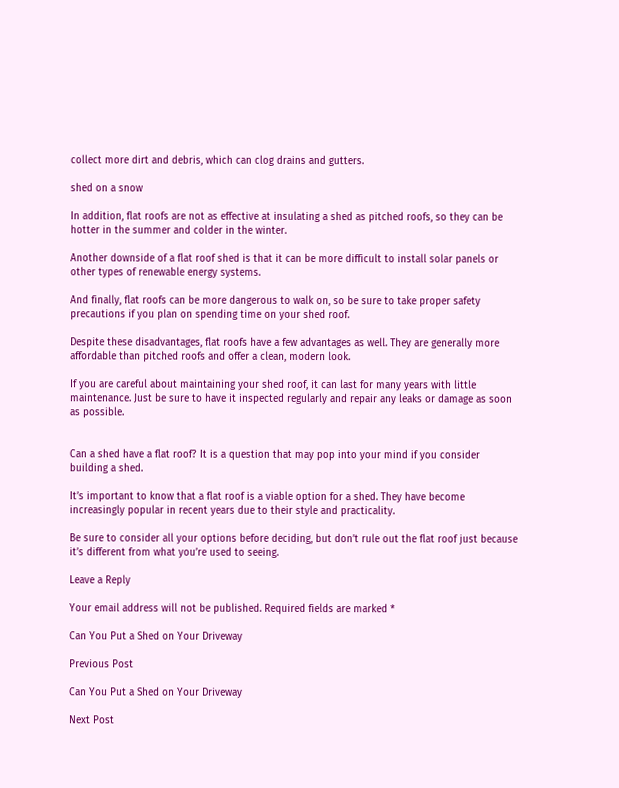collect more dirt and debris, which can clog drains and gutters.

shed on a snow

In addition, flat roofs are not as effective at insulating a shed as pitched roofs, so they can be hotter in the summer and colder in the winter.

Another downside of a flat roof shed is that it can be more difficult to install solar panels or other types of renewable energy systems.

And finally, flat roofs can be more dangerous to walk on, so be sure to take proper safety precautions if you plan on spending time on your shed roof.

Despite these disadvantages, flat roofs have a few advantages as well. They are generally more affordable than pitched roofs and offer a clean, modern look.

If you are careful about maintaining your shed roof, it can last for many years with little maintenance. Just be sure to have it inspected regularly and repair any leaks or damage as soon as possible.


Can a shed have a flat roof? It is a question that may pop into your mind if you consider building a shed.

It’s important to know that a flat roof is a viable option for a shed. They have become increasingly popular in recent years due to their style and practicality.

Be sure to consider all your options before deciding, but don’t rule out the flat roof just because it’s different from what you’re used to seeing.

Leave a Reply

Your email address will not be published. Required fields are marked *

Can You Put a Shed on Your Driveway

Previous Post

Can You Put a Shed on Your Driveway

Next Post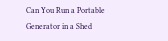Can You Run a Portable Generator in a Shed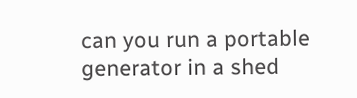can you run a portable generator in a shed